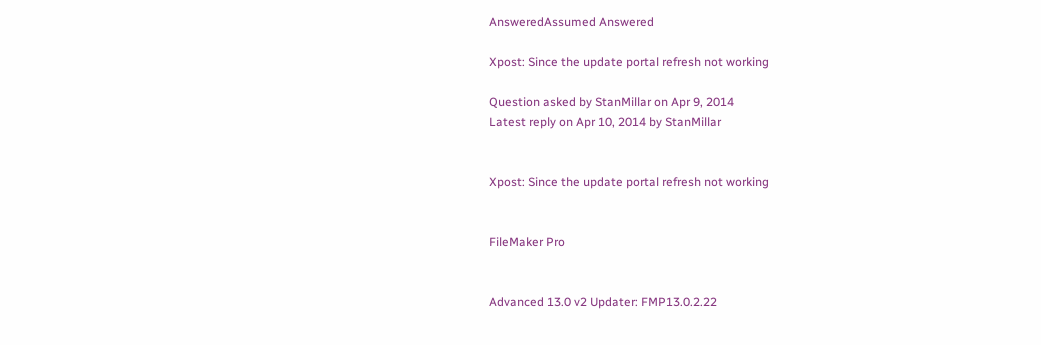AnsweredAssumed Answered

Xpost: Since the update portal refresh not working

Question asked by StanMillar on Apr 9, 2014
Latest reply on Apr 10, 2014 by StanMillar


Xpost: Since the update portal refresh not working


FileMaker Pro


Advanced 13.0 v2 Updater: FMP13.0.2.22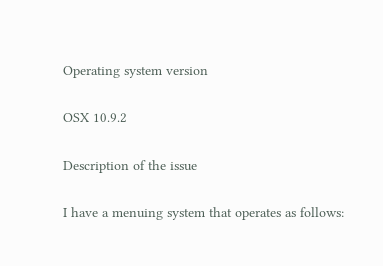Operating system version

OSX 10.9.2

Description of the issue

I have a menuing system that operates as follows: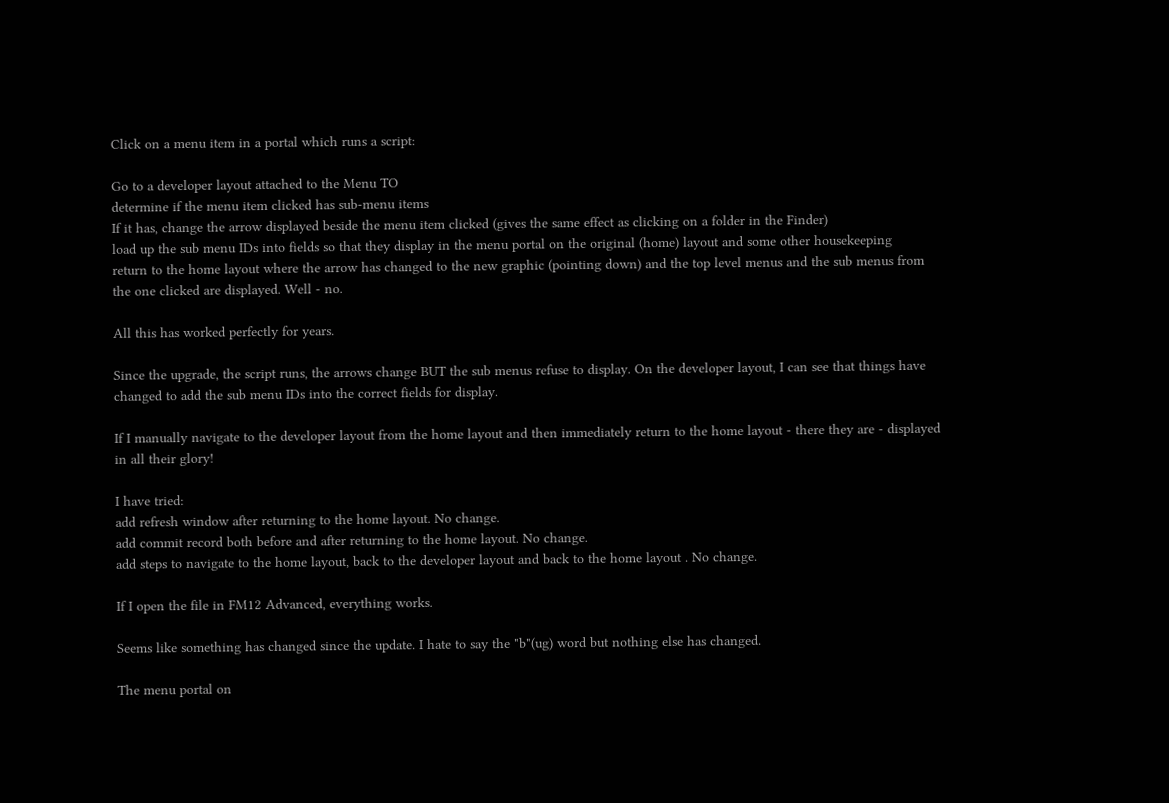Click on a menu item in a portal which runs a script:

Go to a developer layout attached to the Menu TO
determine if the menu item clicked has sub-menu items
If it has, change the arrow displayed beside the menu item clicked (gives the same effect as clicking on a folder in the Finder)
load up the sub menu IDs into fields so that they display in the menu portal on the original (home) layout and some other housekeeping
return to the home layout where the arrow has changed to the new graphic (pointing down) and the top level menus and the sub menus from the one clicked are displayed. Well - no.

All this has worked perfectly for years.

Since the upgrade, the script runs, the arrows change BUT the sub menus refuse to display. On the developer layout, I can see that things have changed to add the sub menu IDs into the correct fields for display.

If I manually navigate to the developer layout from the home layout and then immediately return to the home layout - there they are - displayed in all their glory!

I have tried:
add refresh window after returning to the home layout. No change.
add commit record both before and after returning to the home layout. No change.
add steps to navigate to the home layout, back to the developer layout and back to the home layout . No change.

If I open the file in FM12 Advanced, everything works.

Seems like something has changed since the update. I hate to say the "b"(ug) word but nothing else has changed.

The menu portal on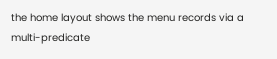the home layout shows the menu records via a multi-predicate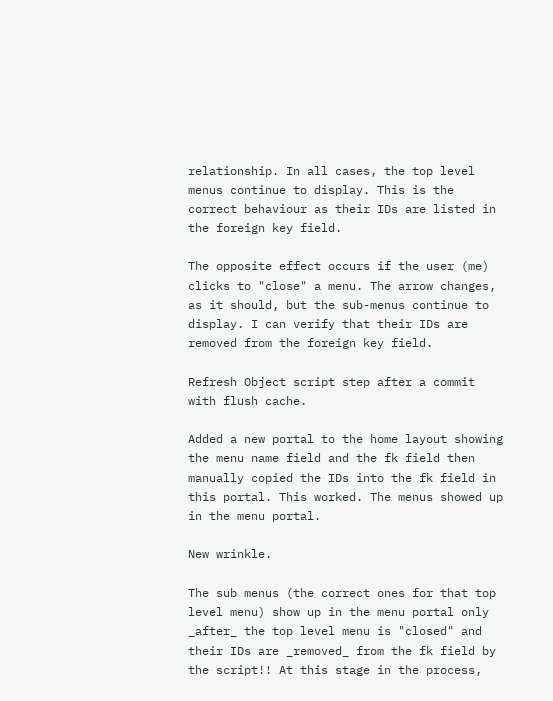relationship. In all cases, the top level menus continue to display. This is the correct behaviour as their IDs are listed in the foreign key field.

The opposite effect occurs if the user (me) clicks to "close" a menu. The arrow changes, as it should, but the sub-menus continue to display. I can verify that their IDs are removed from the foreign key field.

Refresh Object script step after a commit with flush cache.

Added a new portal to the home layout showing the menu name field and the fk field then manually copied the IDs into the fk field in this portal. This worked. The menus showed up in the menu portal.

New wrinkle.

The sub menus (the correct ones for that top level menu) show up in the menu portal only _after_ the top level menu is "closed" and their IDs are _removed_ from the fk field by the script!! At this stage in the process,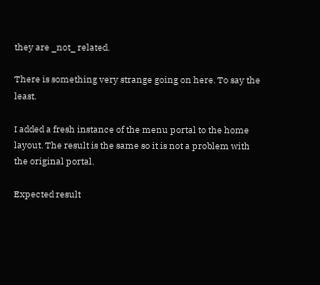they are _not_ related.

There is something very strange going on here. To say the least.

I added a fresh instance of the menu portal to the home layout. The result is the same so it is not a problem with the original portal.

Expected result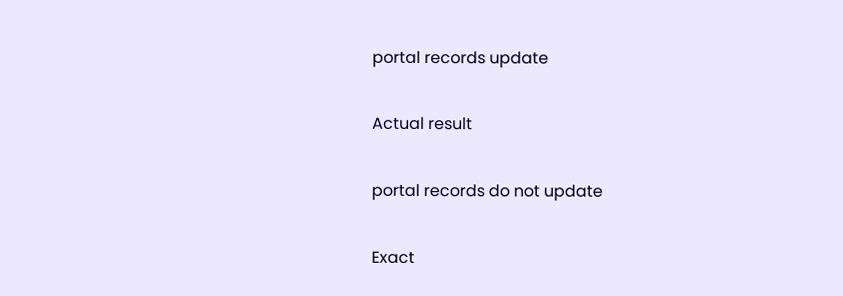portal records update

Actual result

portal records do not update

Exact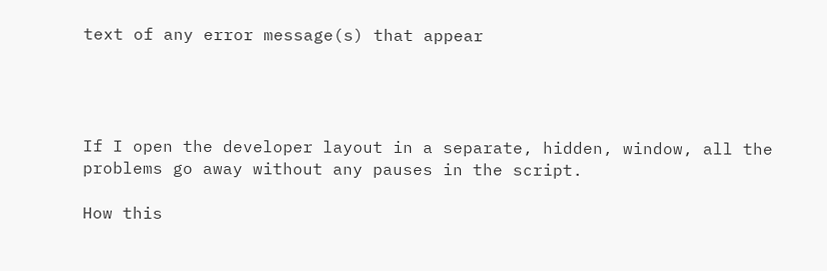text of any error message(s) that appear




If I open the developer layout in a separate, hidden, window, all the problems go away without any pauses in the script.

How this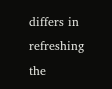differs in refreshing the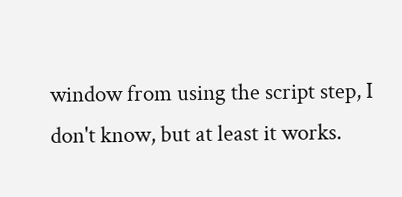window from using the script step, I don't know, but at least it works.